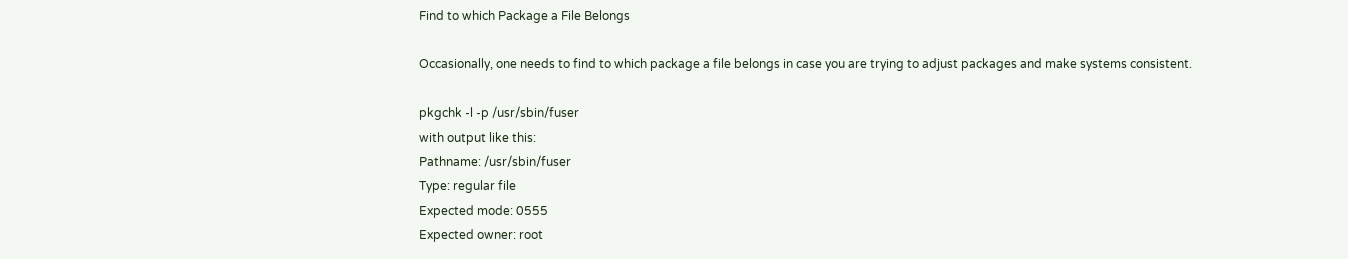Find to which Package a File Belongs

Occasionally, one needs to find to which package a file belongs in case you are trying to adjust packages and make systems consistent.

pkgchk -l -p /usr/sbin/fuser
with output like this:
Pathname: /usr/sbin/fuser
Type: regular file
Expected mode: 0555
Expected owner: root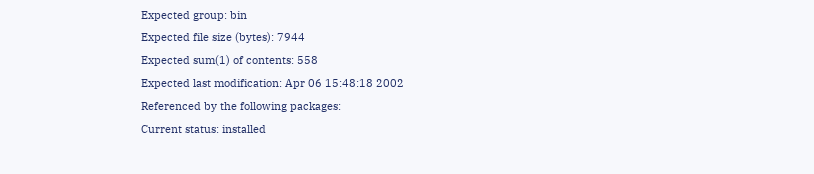Expected group: bin
Expected file size (bytes): 7944
Expected sum(1) of contents: 558
Expected last modification: Apr 06 15:48:18 2002
Referenced by the following packages:
Current status: installed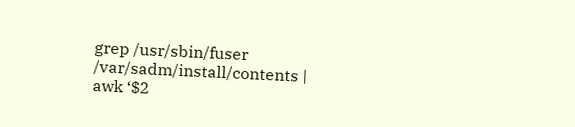grep /usr/sbin/fuser /var/sadm/install/contents | awk ‘$2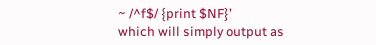~ /^f$/ {print $NF}’
which will simply output as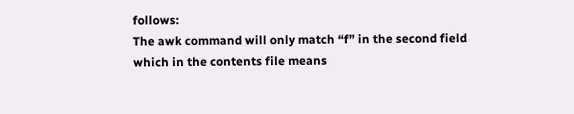follows:
The awk command will only match “f” in the second field which in the contents file means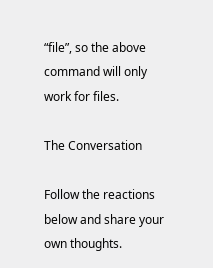“file”, so the above command will only work for files.

The Conversation

Follow the reactions below and share your own thoughts.